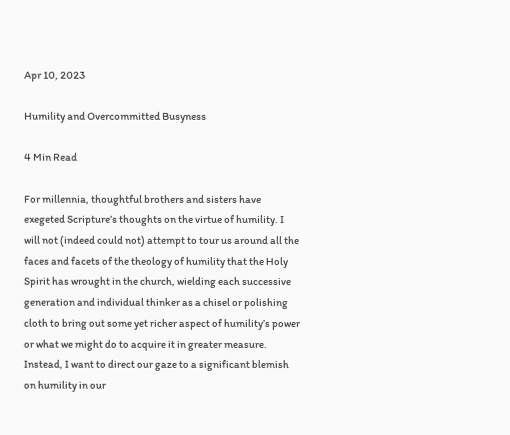Apr 10, 2023

Humility and Overcommitted Busyness

4 Min Read

For millennia, thoughtful brothers and sisters have exegeted Scripture’s thoughts on the virtue of humility. I will not (indeed could not) attempt to tour us around all the faces and facets of the theology of humility that the Holy Spirit has wrought in the church, wielding each successive generation and individual thinker as a chisel or polishing cloth to bring out some yet richer aspect of humility’s power or what we might do to acquire it in greater measure. Instead, I want to direct our gaze to a significant blemish on humility in our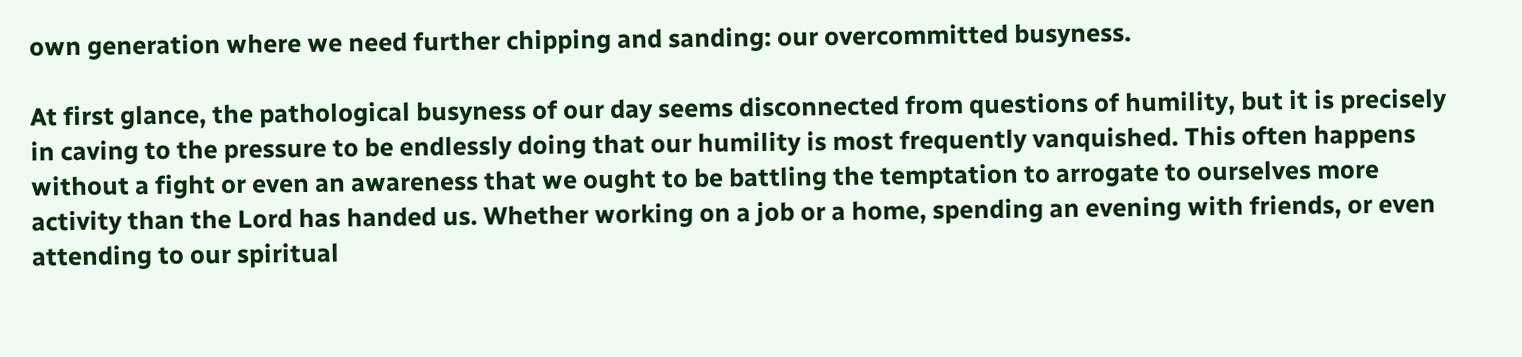own generation where we need further chipping and sanding: our overcommitted busyness.

At first glance, the pathological busyness of our day seems disconnected from questions of humility, but it is precisely in caving to the pressure to be endlessly doing that our humility is most frequently vanquished. This often happens without a fight or even an awareness that we ought to be battling the temptation to arrogate to ourselves more activity than the Lord has handed us. Whether working on a job or a home, spending an evening with friends, or even attending to our spiritual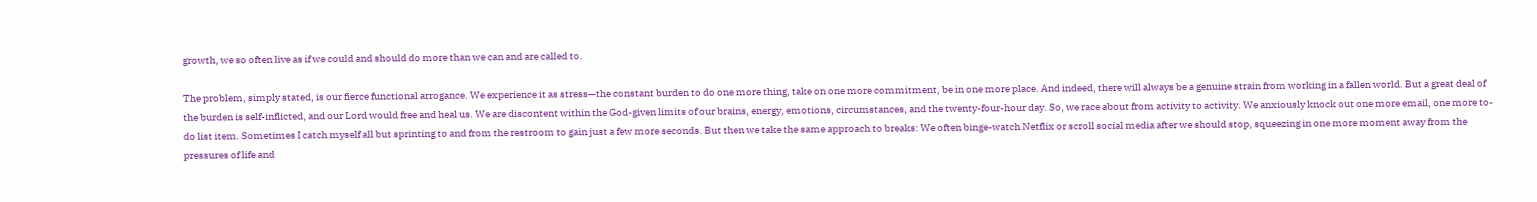growth, we so often live as if we could and should do more than we can and are called to.

The problem, simply stated, is our fierce functional arrogance. We experience it as stress—the constant burden to do one more thing, take on one more commitment, be in one more place. And indeed, there will always be a genuine strain from working in a fallen world. But a great deal of the burden is self-inflicted, and our Lord would free and heal us. We are discontent within the God-given limits of our brains, energy, emotions, circumstances, and the twenty-four-hour day. So, we race about from activity to activity. We anxiously knock out one more email, one more to-do list item. Sometimes I catch myself all but sprinting to and from the restroom to gain just a few more seconds. But then we take the same approach to breaks: We often binge-watch Netflix or scroll social media after we should stop, squeezing in one more moment away from the pressures of life and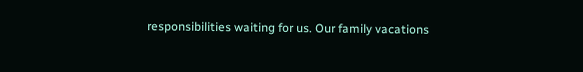responsibilities waiting for us. Our family vacations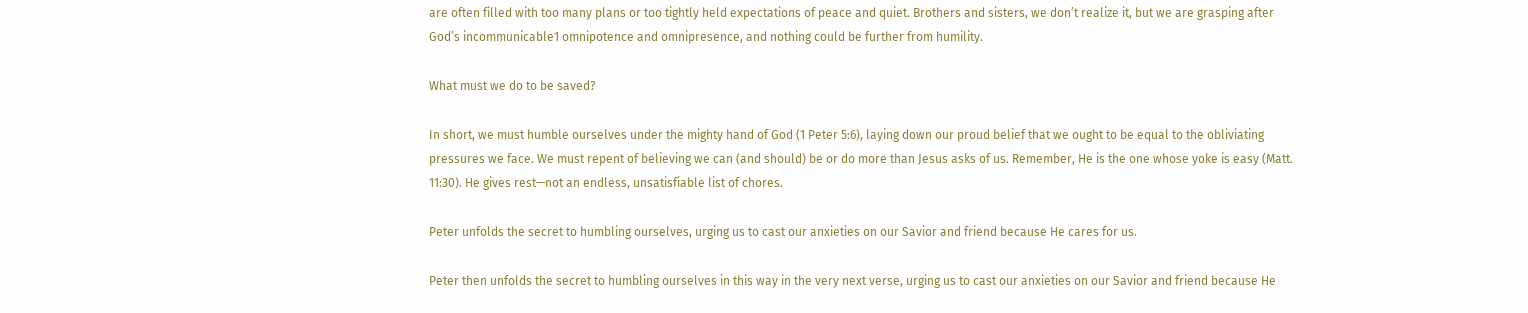are often filled with too many plans or too tightly held expectations of peace and quiet. Brothers and sisters, we don’t realize it, but we are grasping after God’s incommunicable1 omnipotence and omnipresence, and nothing could be further from humility.

What must we do to be saved?

In short, we must humble ourselves under the mighty hand of God (1 Peter 5:6), laying down our proud belief that we ought to be equal to the obliviating pressures we face. We must repent of believing we can (and should) be or do more than Jesus asks of us. Remember, He is the one whose yoke is easy (Matt. 11:30). He gives rest—not an endless, unsatisfiable list of chores.

Peter unfolds the secret to humbling ourselves, urging us to cast our anxieties on our Savior and friend because He cares for us.

Peter then unfolds the secret to humbling ourselves in this way in the very next verse, urging us to cast our anxieties on our Savior and friend because He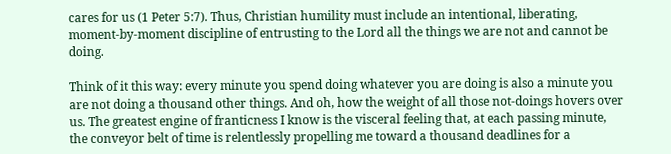cares for us (1 Peter 5:7). Thus, Christian humility must include an intentional, liberating, moment-by-moment discipline of entrusting to the Lord all the things we are not and cannot be doing.

Think of it this way: every minute you spend doing whatever you are doing is also a minute you are not doing a thousand other things. And oh, how the weight of all those not-doings hovers over us. The greatest engine of franticness I know is the visceral feeling that, at each passing minute, the conveyor belt of time is relentlessly propelling me toward a thousand deadlines for a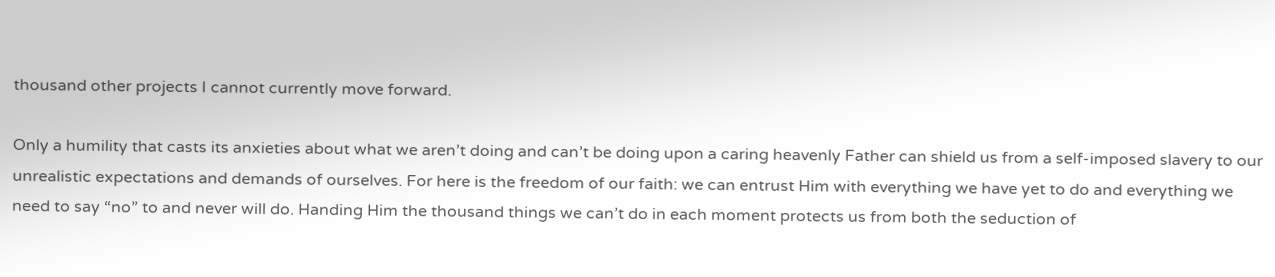thousand other projects I cannot currently move forward.

Only a humility that casts its anxieties about what we aren’t doing and can’t be doing upon a caring heavenly Father can shield us from a self-imposed slavery to our unrealistic expectations and demands of ourselves. For here is the freedom of our faith: we can entrust Him with everything we have yet to do and everything we need to say “no” to and never will do. Handing Him the thousand things we can’t do in each moment protects us from both the seduction of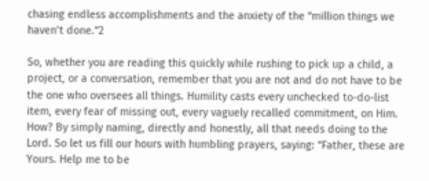chasing endless accomplishments and the anxiety of the “million things we haven’t done.”2

So, whether you are reading this quickly while rushing to pick up a child, a project, or a conversation, remember that you are not and do not have to be the one who oversees all things. Humility casts every unchecked to-do-list item, every fear of missing out, every vaguely recalled commitment, on Him. How? By simply naming, directly and honestly, all that needs doing to the Lord. So let us fill our hours with humbling prayers, saying: “Father, these are Yours. Help me to be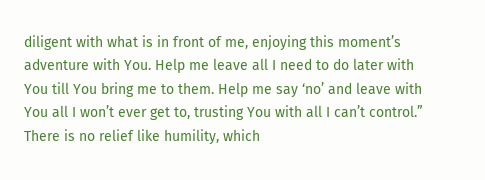diligent with what is in front of me, enjoying this moment’s adventure with You. Help me leave all I need to do later with You till You bring me to them. Help me say ‘no’ and leave with You all I won’t ever get to, trusting You with all I can’t control.” There is no relief like humility, which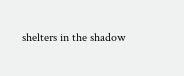shelters in the shadow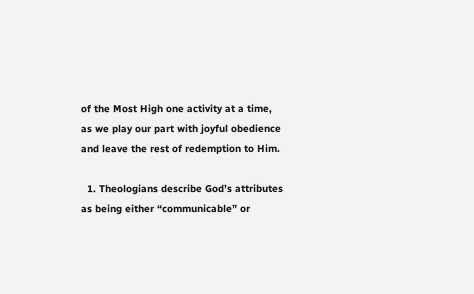of the Most High one activity at a time, as we play our part with joyful obedience and leave the rest of redemption to Him.

  1. Theologians describe God’s attributes as being either “communicable” or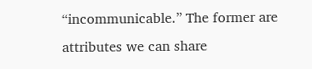“incommunicable.” The former are attributes we can share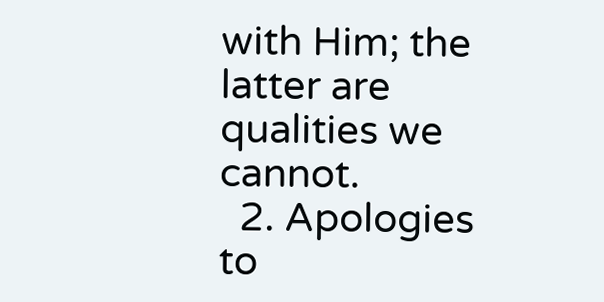with Him; the latter are qualities we cannot.
  2. Apologies to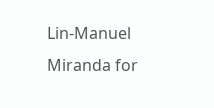Lin-Manuel Miranda for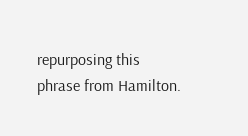repurposing this phrase from Hamilton.